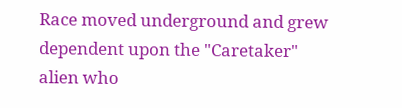Race moved underground and grew dependent upon the "Caretaker" alien who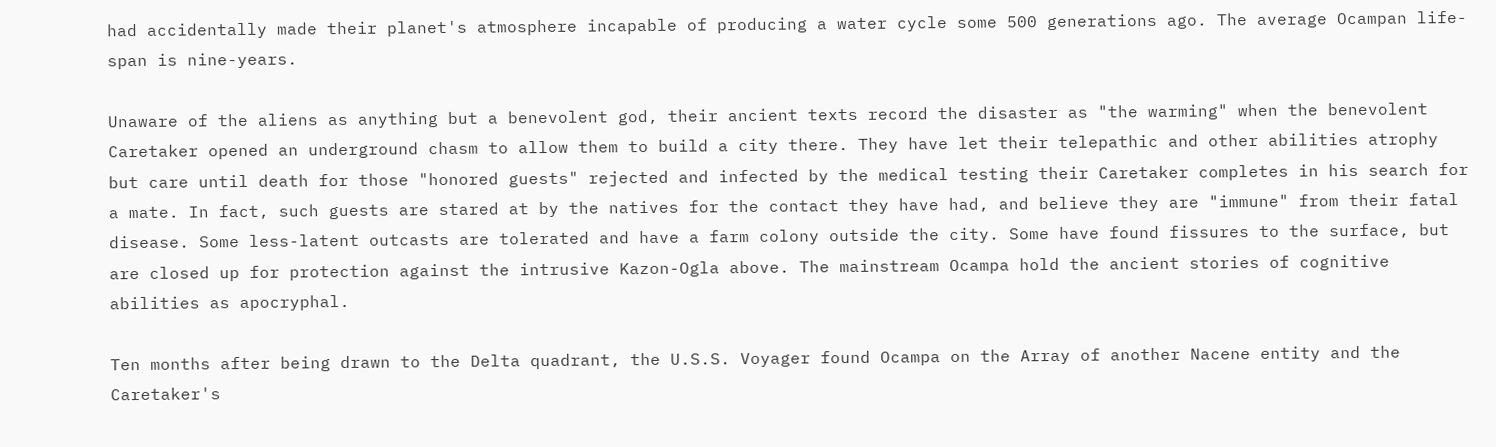had accidentally made their planet's atmosphere incapable of producing a water cycle some 500 generations ago. The average Ocampan life-span is nine-years.

Unaware of the aliens as anything but a benevolent god, their ancient texts record the disaster as "the warming" when the benevolent Caretaker opened an underground chasm to allow them to build a city there. They have let their telepathic and other abilities atrophy but care until death for those "honored guests" rejected and infected by the medical testing their Caretaker completes in his search for a mate. In fact, such guests are stared at by the natives for the contact they have had, and believe they are "immune" from their fatal disease. Some less-latent outcasts are tolerated and have a farm colony outside the city. Some have found fissures to the surface, but are closed up for protection against the intrusive Kazon-Ogla above. The mainstream Ocampa hold the ancient stories of cognitive abilities as apocryphal.

Ten months after being drawn to the Delta quadrant, the U.S.S. Voyager found Ocampa on the Array of another Nacene entity and the Caretaker's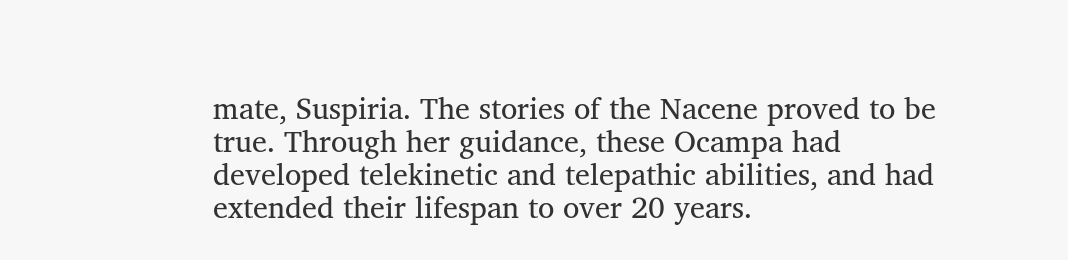mate, Suspiria. The stories of the Nacene proved to be true. Through her guidance, these Ocampa had developed telekinetic and telepathic abilities, and had extended their lifespan to over 20 years.